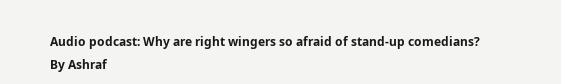Audio podcast: Why are right wingers so afraid of stand-up comedians?
By Ashraf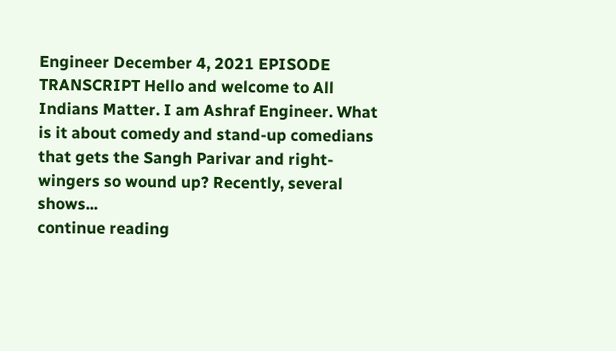Engineer December 4, 2021 EPISODE TRANSCRIPT Hello and welcome to All Indians Matter. I am Ashraf Engineer. What is it about comedy and stand-up comedians that gets the Sangh Parivar and right-wingers so wound up? Recently, several shows...
continue reading